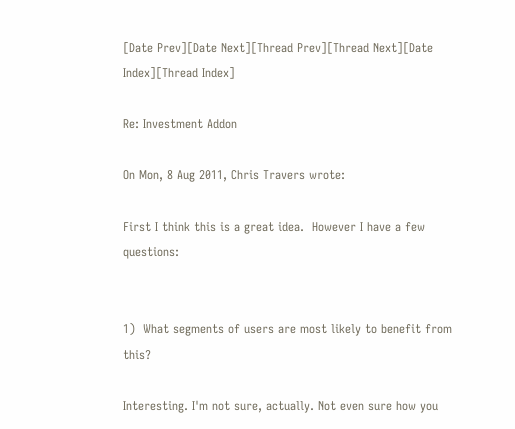[Date Prev][Date Next][Thread Prev][Thread Next][Date Index][Thread Index]

Re: Investment Addon

On Mon, 8 Aug 2011, Chris Travers wrote:

First I think this is a great idea.  However I have a few questions:


1)  What segments of users are most likely to benefit from this?

Interesting. I'm not sure, actually. Not even sure how you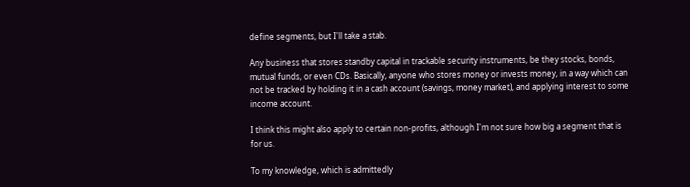define segments, but I'll take a stab.

Any business that stores standby capital in trackable security instruments, be they stocks, bonds, mutual funds, or even CDs. Basically, anyone who stores money or invests money, in a way which can not be tracked by holding it in a cash account (savings, money market), and applying interest to some income account.

I think this might also apply to certain non-profits, although I'm not sure how big a segment that is for us.

To my knowledge, which is admittedly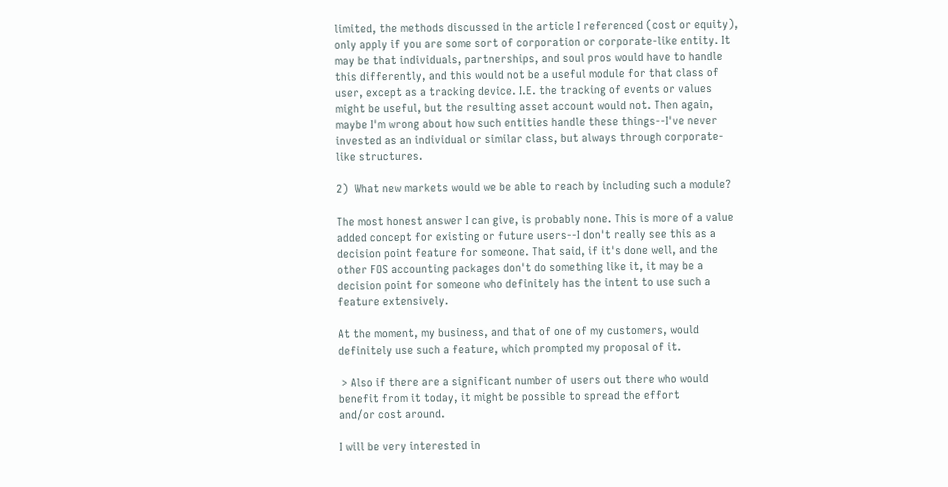limited, the methods discussed in the article I referenced (cost or equity), only apply if you are some sort of corporation or corporate-like entity. It may be that individuals, partnerships, and soul pros would have to handle this differently, and this would not be a useful module for that class of user, except as a tracking device. I.E. the tracking of events or values might be useful, but the resulting asset account would not. Then again, maybe I'm wrong about how such entities handle these things--I've never invested as an individual or similar class, but always through corporate-like structures.

2)  What new markets would we be able to reach by including such a module?

The most honest answer I can give, is probably none. This is more of a value added concept for existing or future users--I don't really see this as a decision point feature for someone. That said, if it's done well, and the other FOS accounting packages don't do something like it, it may be a decision point for someone who definitely has the intent to use such a feature extensively.

At the moment, my business, and that of one of my customers, would definitely use such a feature, which prompted my proposal of it.

 > Also if there are a significant number of users out there who would
benefit from it today, it might be possible to spread the effort
and/or cost around.

I will be very interested in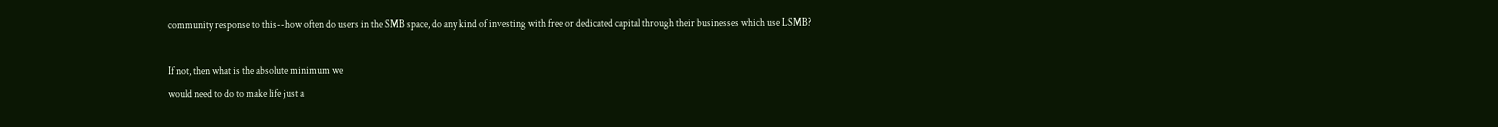community response to this--how often do users in the SMB space, do any kind of investing with free or dedicated capital through their businesses which use LSMB?

If not, then what is the absolute minimum we
would need to do to make life just a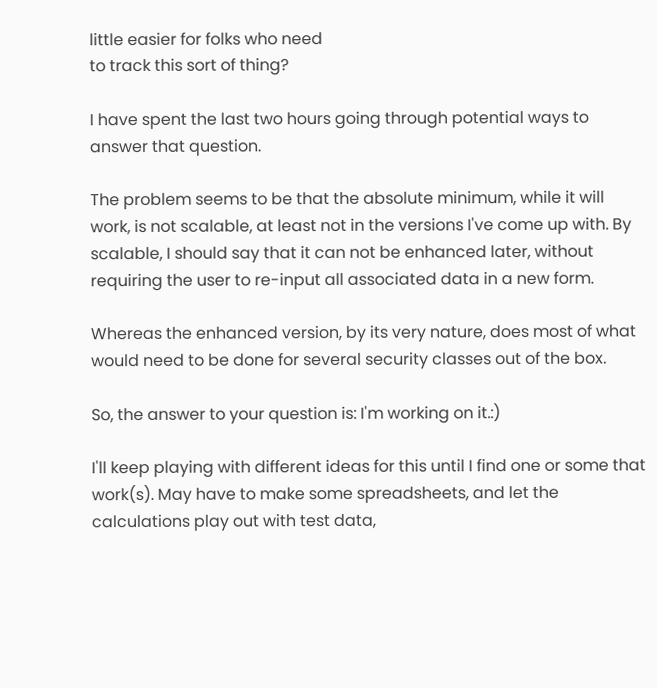little easier for folks who need
to track this sort of thing?

I have spent the last two hours going through potential ways to answer that question.

The problem seems to be that the absolute minimum, while it will work, is not scalable, at least not in the versions I've come up with. By scalable, I should say that it can not be enhanced later, without requiring the user to re-input all associated data in a new form.

Whereas the enhanced version, by its very nature, does most of what would need to be done for several security classes out of the box.

So, the answer to your question is: I'm working on it.:)

I'll keep playing with different ideas for this until I find one or some that work(s). May have to make some spreadsheets, and let the calculations play out with test data,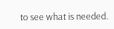to see what is needed.